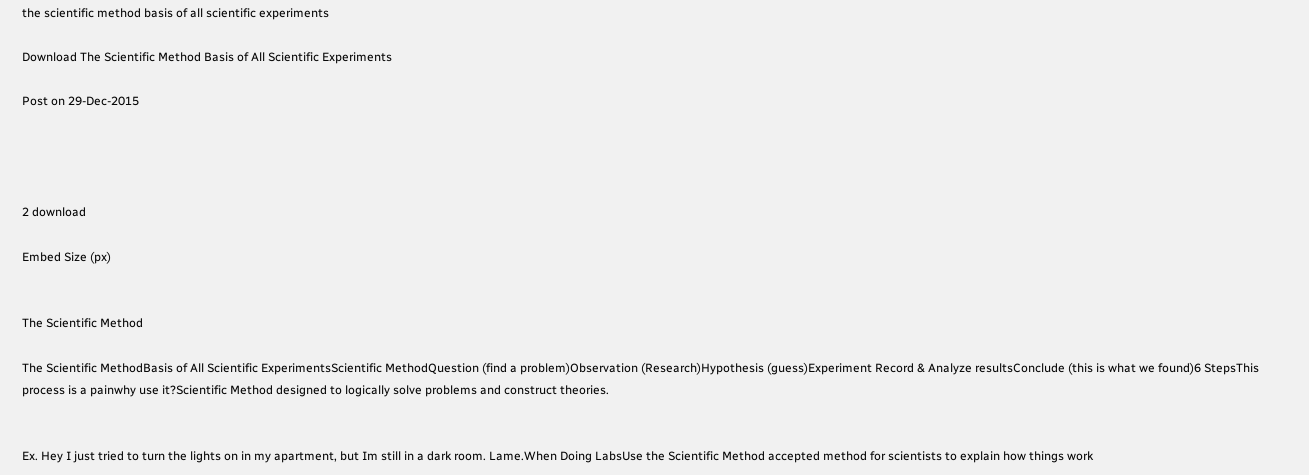the scientific method basis of all scientific experiments

Download The Scientific Method Basis of All Scientific Experiments

Post on 29-Dec-2015




2 download

Embed Size (px)


The Scientific Method

The Scientific MethodBasis of All Scientific ExperimentsScientific MethodQuestion (find a problem)Observation (Research)Hypothesis (guess)Experiment Record & Analyze resultsConclude (this is what we found)6 StepsThis process is a painwhy use it?Scientific Method designed to logically solve problems and construct theories.


Ex. Hey I just tried to turn the lights on in my apartment, but Im still in a dark room. Lame.When Doing LabsUse the Scientific Method accepted method for scientists to explain how things work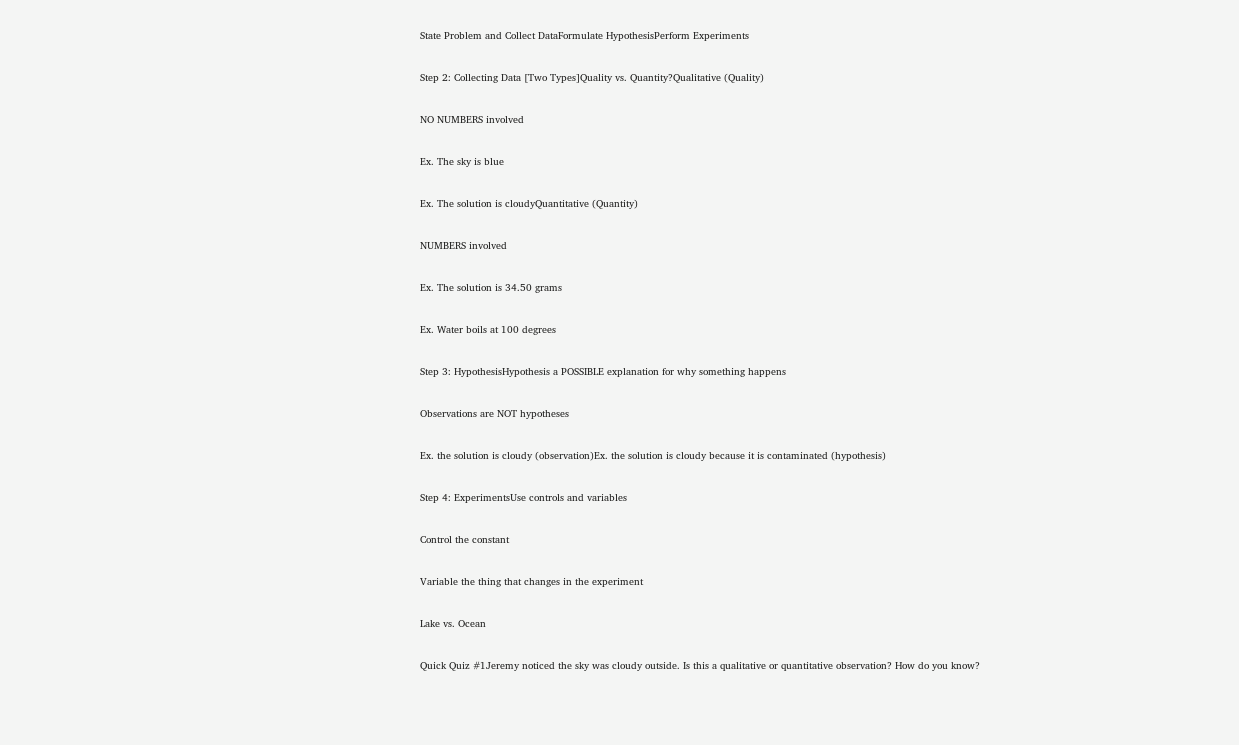State Problem and Collect DataFormulate HypothesisPerform Experiments

Step 2: Collecting Data [Two Types]Quality vs. Quantity?Qualitative (Quality)

NO NUMBERS involved

Ex. The sky is blue

Ex. The solution is cloudyQuantitative (Quantity)

NUMBERS involved

Ex. The solution is 34.50 grams

Ex. Water boils at 100 degrees

Step 3: HypothesisHypothesis a POSSIBLE explanation for why something happens

Observations are NOT hypotheses

Ex. the solution is cloudy (observation)Ex. the solution is cloudy because it is contaminated (hypothesis)

Step 4: ExperimentsUse controls and variables

Control the constant

Variable the thing that changes in the experiment

Lake vs. Ocean

Quick Quiz #1Jeremy noticed the sky was cloudy outside. Is this a qualitative or quantitative observation? How do you know?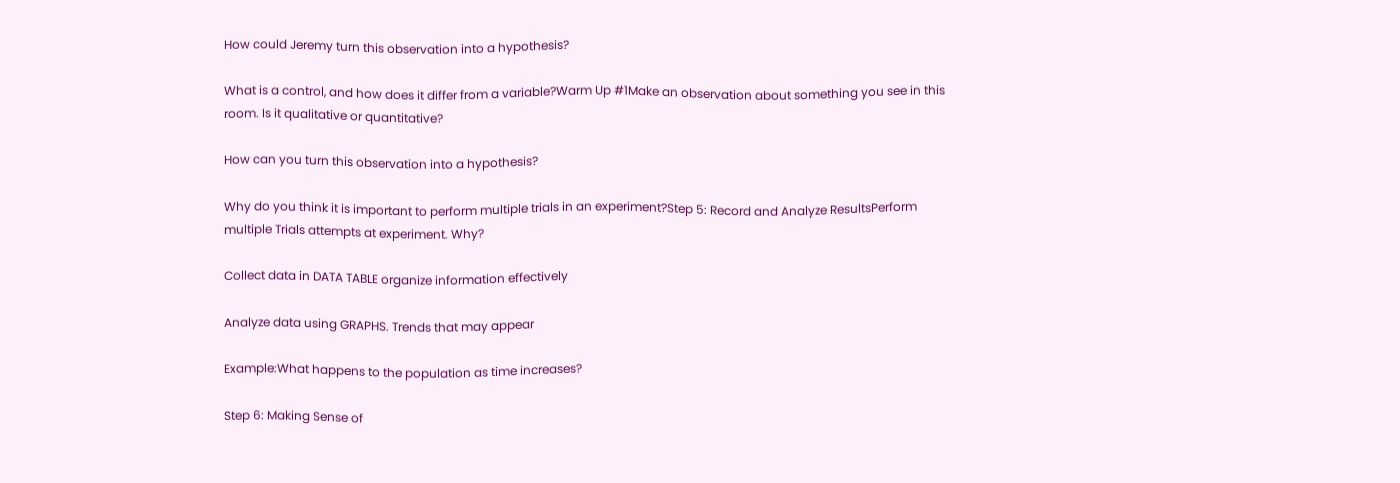How could Jeremy turn this observation into a hypothesis?

What is a control, and how does it differ from a variable?Warm Up #1Make an observation about something you see in this room. Is it qualitative or quantitative?

How can you turn this observation into a hypothesis?

Why do you think it is important to perform multiple trials in an experiment?Step 5: Record and Analyze ResultsPerform multiple Trials attempts at experiment. Why?

Collect data in DATA TABLE organize information effectively

Analyze data using GRAPHS. Trends that may appear

Example:What happens to the population as time increases?

Step 6: Making Sense of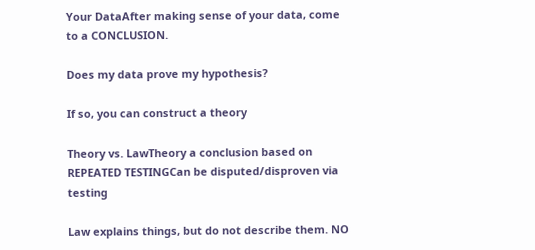Your DataAfter making sense of your data, come to a CONCLUSION.

Does my data prove my hypothesis?

If so, you can construct a theory

Theory vs. LawTheory a conclusion based on REPEATED TESTINGCan be disputed/disproven via testing

Law explains things, but do not describe them. NO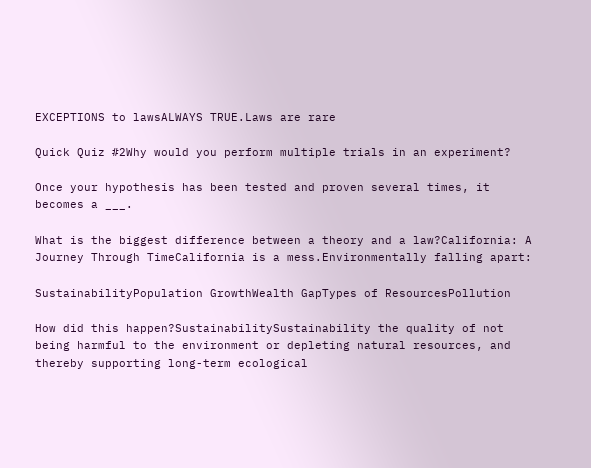EXCEPTIONS to lawsALWAYS TRUE.Laws are rare

Quick Quiz #2Why would you perform multiple trials in an experiment?

Once your hypothesis has been tested and proven several times, it becomes a ___.

What is the biggest difference between a theory and a law?California: A Journey Through TimeCalifornia is a mess.Environmentally falling apart:

SustainabilityPopulation GrowthWealth GapTypes of ResourcesPollution

How did this happen?SustainabilitySustainability the quality of not being harmful to the environment or depleting natural resources, and thereby supporting long-term ecological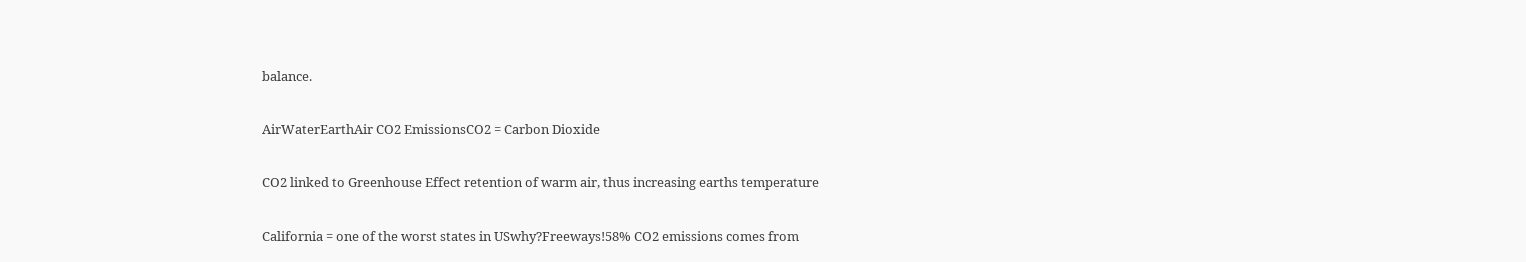balance.

AirWaterEarthAir CO2 EmissionsCO2 = Carbon Dioxide

CO2 linked to Greenhouse Effect retention of warm air, thus increasing earths temperature

California = one of the worst states in USwhy?Freeways!58% CO2 emissions comes from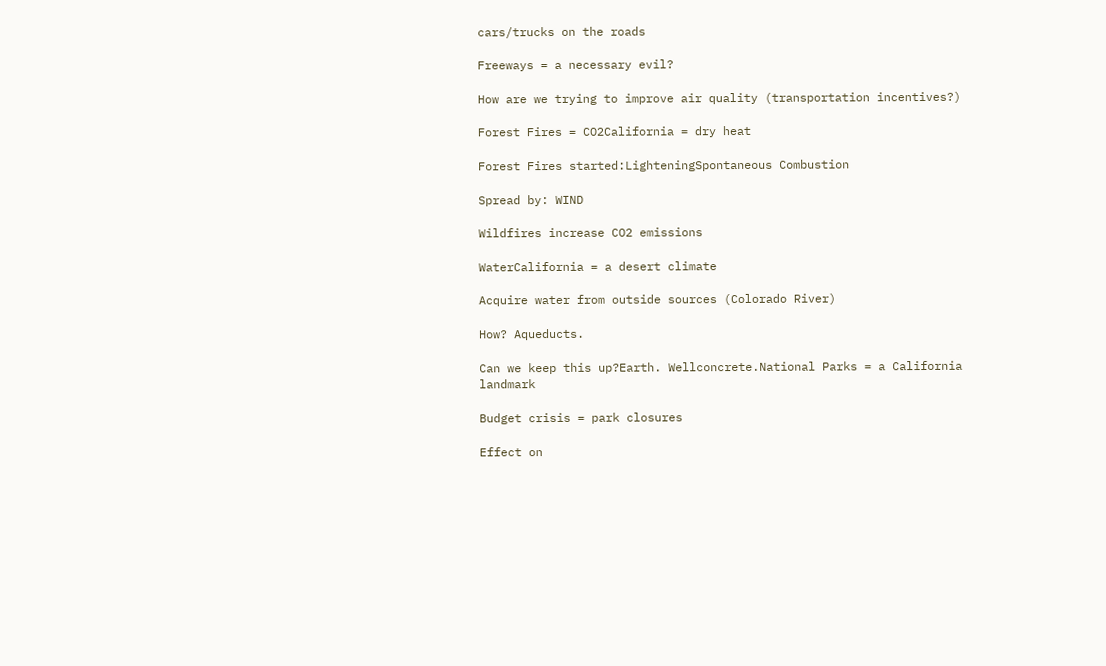cars/trucks on the roads

Freeways = a necessary evil?

How are we trying to improve air quality (transportation incentives?)

Forest Fires = CO2California = dry heat

Forest Fires started:LighteningSpontaneous Combustion

Spread by: WIND

Wildfires increase CO2 emissions

WaterCalifornia = a desert climate

Acquire water from outside sources (Colorado River)

How? Aqueducts.

Can we keep this up?Earth. Wellconcrete.National Parks = a California landmark

Budget crisis = park closures

Effect on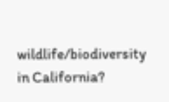wildlife/biodiversity in California?